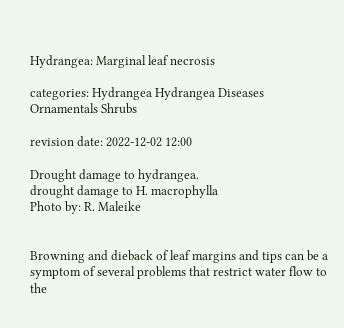Hydrangea: Marginal leaf necrosis

categories: Hydrangea Hydrangea Diseases Ornamentals Shrubs

revision date: 2022-12-02 12:00

Drought damage to hydrangea.
drought damage to H. macrophylla
Photo by: R. Maleike


Browning and dieback of leaf margins and tips can be a symptom of several problems that restrict water flow to the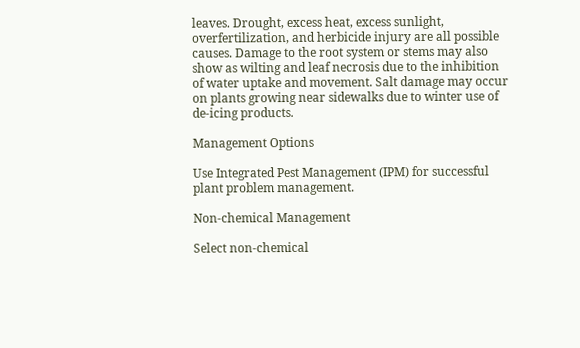leaves. Drought, excess heat, excess sunlight, overfertilization, and herbicide injury are all possible causes. Damage to the root system or stems may also show as wilting and leaf necrosis due to the inhibition of water uptake and movement. Salt damage may occur on plants growing near sidewalks due to winter use of de-icing products.

Management Options

Use Integrated Pest Management (IPM) for successful plant problem management.

Non-chemical Management

Select non-chemical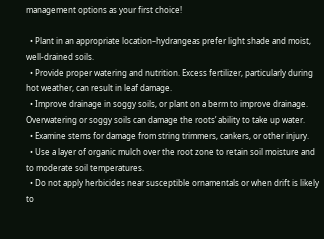management options as your first choice!

  • Plant in an appropriate location–hydrangeas prefer light shade and moist, well-drained soils.
  • Provide proper watering and nutrition. Excess fertilizer, particularly during hot weather, can result in leaf damage.
  • Improve drainage in soggy soils, or plant on a berm to improve drainage. Overwatering or soggy soils can damage the roots’ ability to take up water.
  • Examine stems for damage from string trimmers, cankers, or other injury.
  • Use a layer of organic mulch over the root zone to retain soil moisture and to moderate soil temperatures.
  • Do not apply herbicides near susceptible ornamentals or when drift is likely to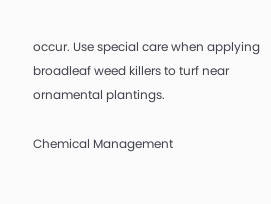occur. Use special care when applying broadleaf weed killers to turf near ornamental plantings.

Chemical Management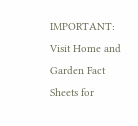IMPORTANT: Visit Home and Garden Fact Sheets for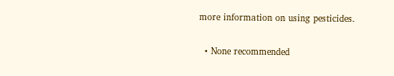more information on using pesticides.

  • None recommended